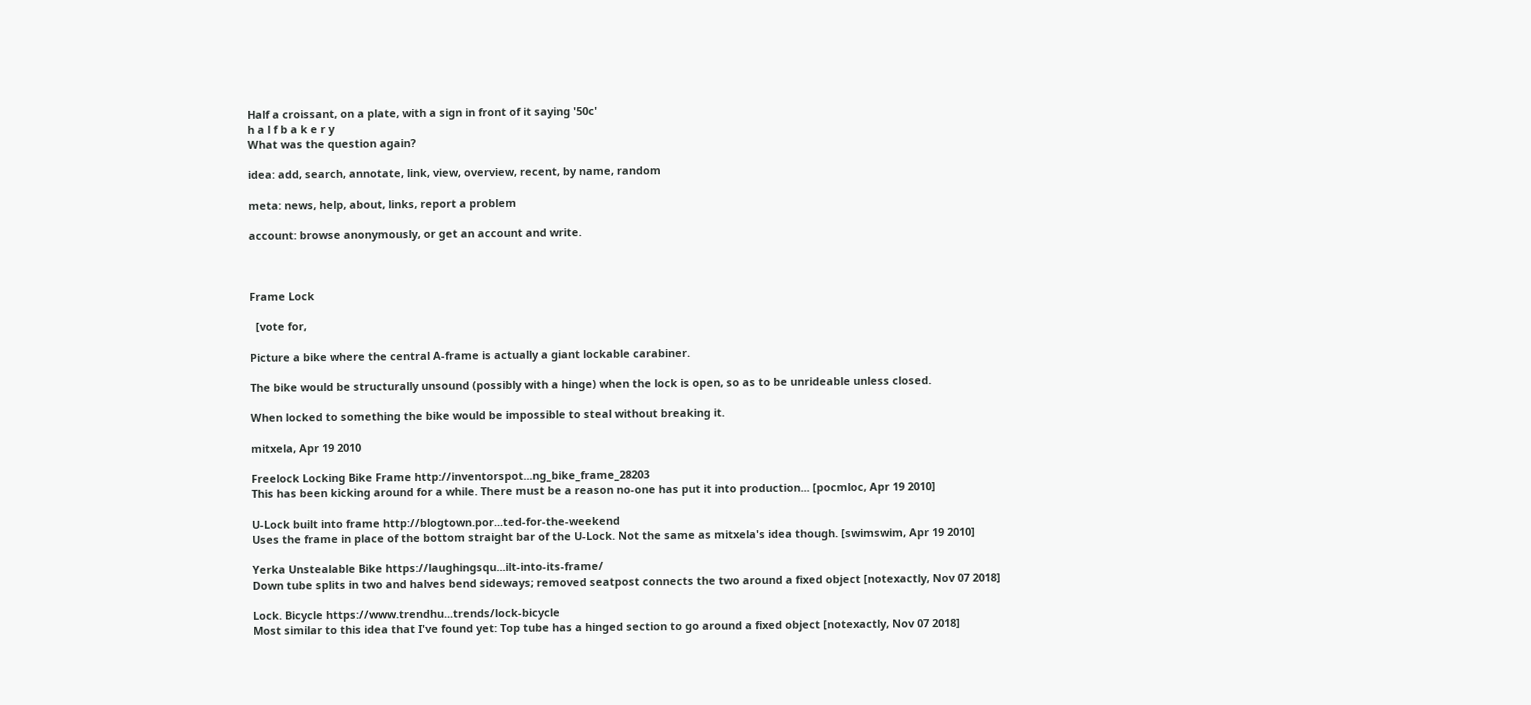Half a croissant, on a plate, with a sign in front of it saying '50c'
h a l f b a k e r y
What was the question again?

idea: add, search, annotate, link, view, overview, recent, by name, random

meta: news, help, about, links, report a problem

account: browse anonymously, or get an account and write.



Frame Lock

  [vote for,

Picture a bike where the central A-frame is actually a giant lockable carabiner.

The bike would be structurally unsound (possibly with a hinge) when the lock is open, so as to be unrideable unless closed.

When locked to something the bike would be impossible to steal without breaking it.

mitxela, Apr 19 2010

Freelock Locking Bike Frame http://inventorspot...ng_bike_frame_28203
This has been kicking around for a while. There must be a reason no-one has put it into production... [pocmloc, Apr 19 2010]

U-Lock built into frame http://blogtown.por...ted-for-the-weekend
Uses the frame in place of the bottom straight bar of the U-Lock. Not the same as mitxela's idea though. [swimswim, Apr 19 2010]

Yerka Unstealable Bike https://laughingsqu...ilt-into-its-frame/
Down tube splits in two and halves bend sideways; removed seatpost connects the two around a fixed object [notexactly, Nov 07 2018]

Lock. Bicycle https://www.trendhu...trends/lock-bicycle
Most similar to this idea that I've found yet: Top tube has a hinged section to go around a fixed object [notexactly, Nov 07 2018]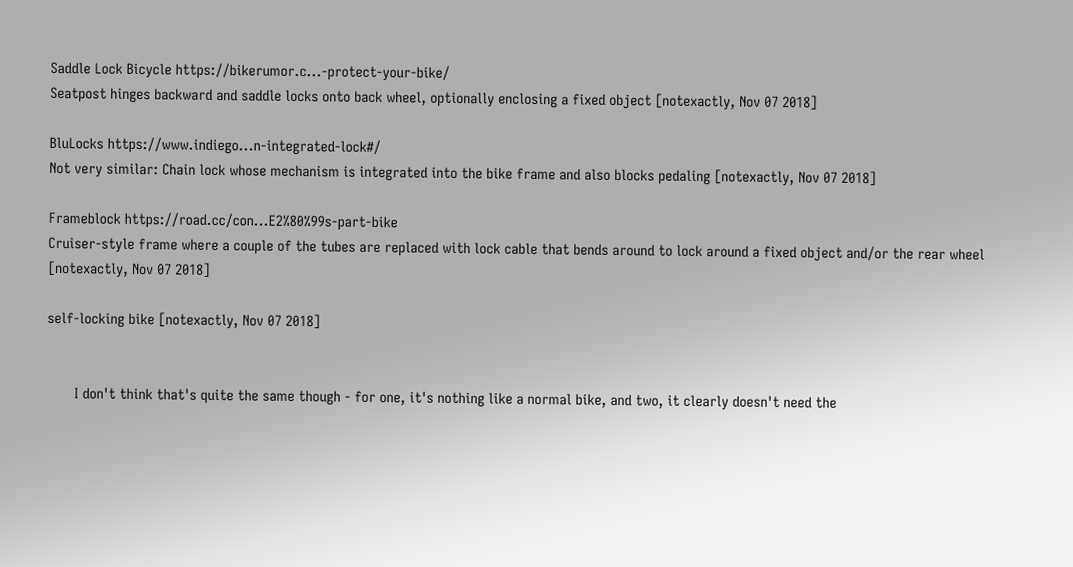Saddle Lock Bicycle https://bikerumor.c...-protect-your-bike/
Seatpost hinges backward and saddle locks onto back wheel, optionally enclosing a fixed object [notexactly, Nov 07 2018]

BluLocks https://www.indiego...n-integrated-lock#/
Not very similar: Chain lock whose mechanism is integrated into the bike frame and also blocks pedaling [notexactly, Nov 07 2018]

Frameblock https://road.cc/con...E2%80%99s-part-bike
Cruiser-style frame where a couple of the tubes are replaced with lock cable that bends around to lock around a fixed object and/or the rear wheel [notexactly, Nov 07 2018]

self-locking bike [notexactly, Nov 07 2018]


       I don't think that's quite the same though - for one, it's nothing like a normal bike, and two, it clearly doesn't need the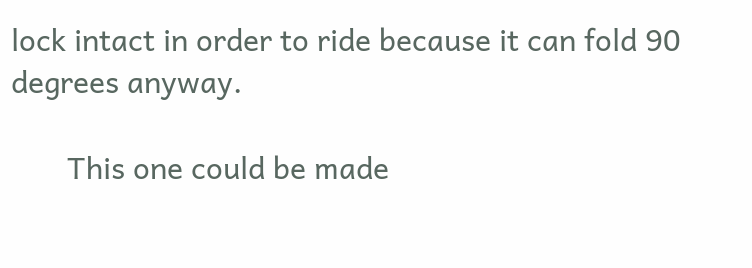lock intact in order to ride because it can fold 90 degrees anyway.

       This one could be made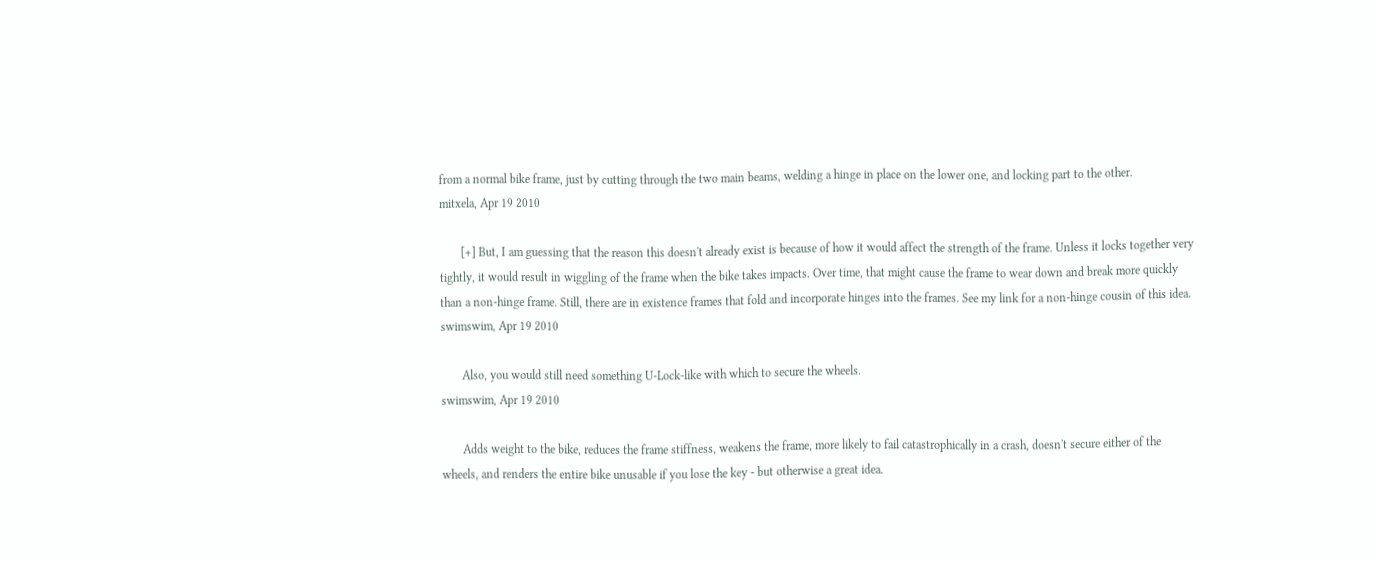from a normal bike frame, just by cutting through the two main beams, welding a hinge in place on the lower one, and locking part to the other.
mitxela, Apr 19 2010

       [+] But, I am guessing that the reason this doesn't already exist is because of how it would affect the strength of the frame. Unless it locks together very tightly, it would result in wiggling of the frame when the bike takes impacts. Over time, that might cause the frame to wear down and break more quickly than a non-hinge frame. Still, there are in existence frames that fold and incorporate hinges into the frames. See my link for a non-hinge cousin of this idea.
swimswim, Apr 19 2010

       Also, you would still need something U-Lock-like with which to secure the wheels.
swimswim, Apr 19 2010

       Adds weight to the bike, reduces the frame stiffness, weakens the frame, more likely to fail catastrophically in a crash, doesn't secure either of the wheels, and renders the entire bike unusable if you lose the key - but otherwise a great idea.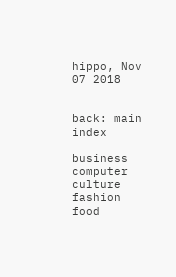hippo, Nov 07 2018


back: main index

business  computer  culture  fashion  food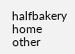halfbakery  home  other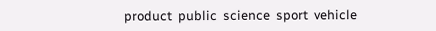product  public  science  sport  vehicle